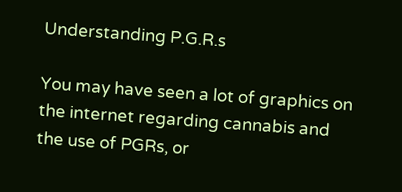Understanding P.G.R.s

You may have seen a lot of graphics on the internet regarding cannabis and the use of PGRs, or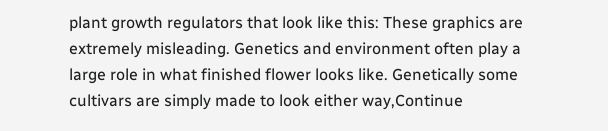plant growth regulators that look like this: These graphics are extremely misleading. Genetics and environment often play a large role in what finished flower looks like. Genetically some cultivars are simply made to look either way,Continue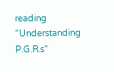reading “Understanding P.G.R.s”